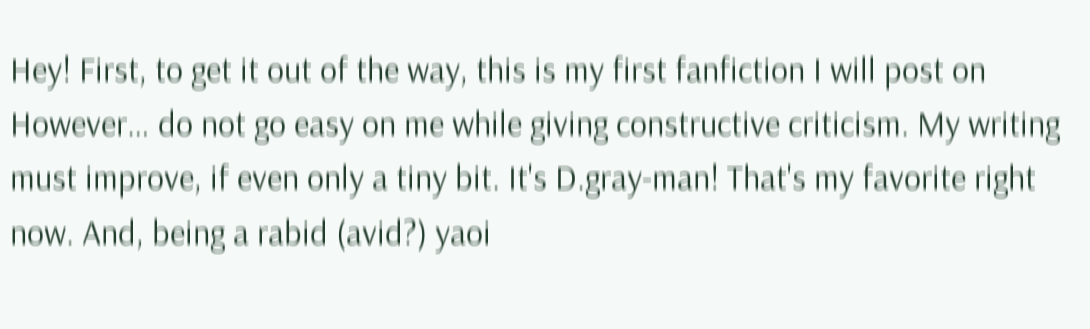Hey! First, to get it out of the way, this is my first fanfiction I will post on However… do not go easy on me while giving constructive criticism. My writing must improve, if even only a tiny bit. It's D.gray-man! That's my favorite right now. And, being a rabid (avid?) yaoi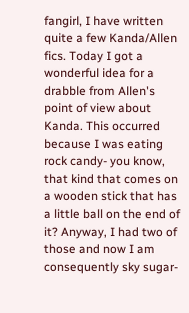fangirl, I have written quite a few Kanda/Allen fics. Today I got a wonderful idea for a drabble from Allen's point of view about Kanda. This occurred because I was eating rock candy- you know, that kind that comes on a wooden stick that has a little ball on the end of it? Anyway, I had two of those and now I am consequently sky sugar-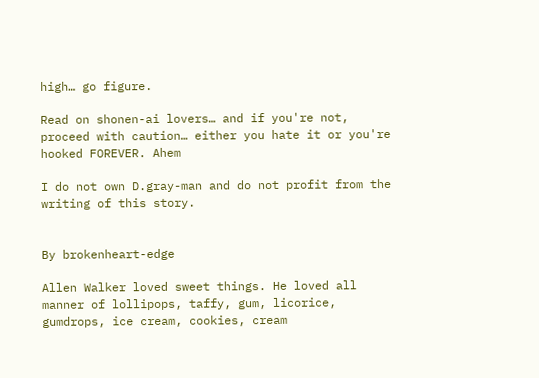high… go figure.

Read on shonen-ai lovers… and if you're not, proceed with caution… either you hate it or you're hooked FOREVER. Ahem

I do not own D.gray-man and do not profit from the writing of this story.


By brokenheart-edge

Allen Walker loved sweet things. He loved all manner of lollipops, taffy, gum, licorice, gumdrops, ice cream, cookies, cream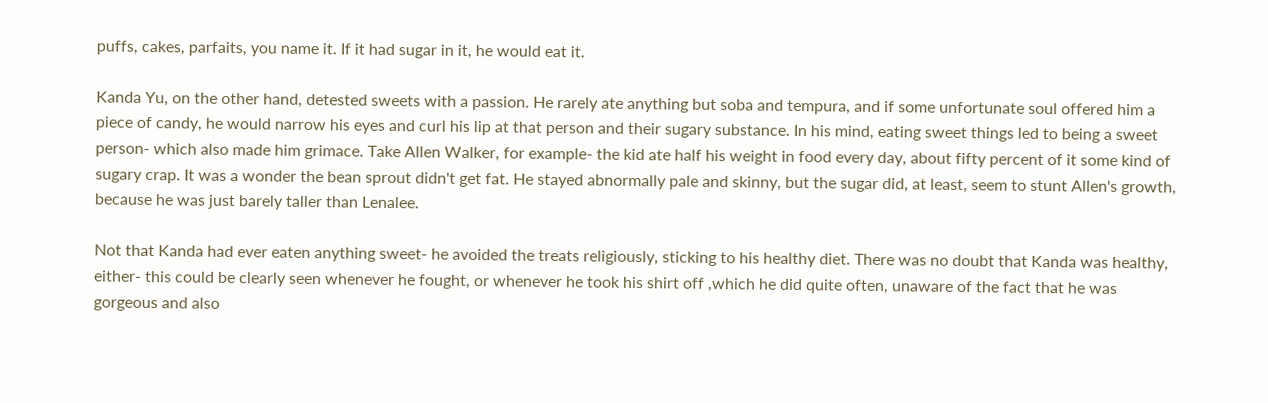puffs, cakes, parfaits, you name it. If it had sugar in it, he would eat it.

Kanda Yu, on the other hand, detested sweets with a passion. He rarely ate anything but soba and tempura, and if some unfortunate soul offered him a piece of candy, he would narrow his eyes and curl his lip at that person and their sugary substance. In his mind, eating sweet things led to being a sweet person- which also made him grimace. Take Allen Walker, for example- the kid ate half his weight in food every day, about fifty percent of it some kind of sugary crap. It was a wonder the bean sprout didn't get fat. He stayed abnormally pale and skinny, but the sugar did, at least, seem to stunt Allen's growth, because he was just barely taller than Lenalee.

Not that Kanda had ever eaten anything sweet- he avoided the treats religiously, sticking to his healthy diet. There was no doubt that Kanda was healthy, either- this could be clearly seen whenever he fought, or whenever he took his shirt off ,which he did quite often, unaware of the fact that he was gorgeous and also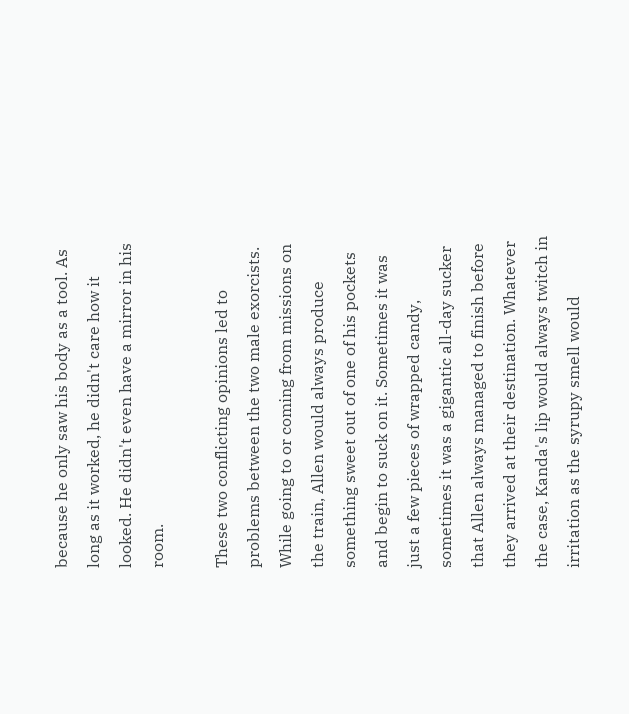because he only saw his body as a tool. As long as it worked, he didn't care how it looked. He didn't even have a mirror in his room.

These two conflicting opinions led to problems between the two male exorcists. While going to or coming from missions on the train, Allen would always produce something sweet out of one of his pockets and begin to suck on it. Sometimes it was just a few pieces of wrapped candy, sometimes it was a gigantic all-day sucker that Allen always managed to finish before they arrived at their destination. Whatever the case, Kanda's lip would always twitch in irritation as the syrupy smell would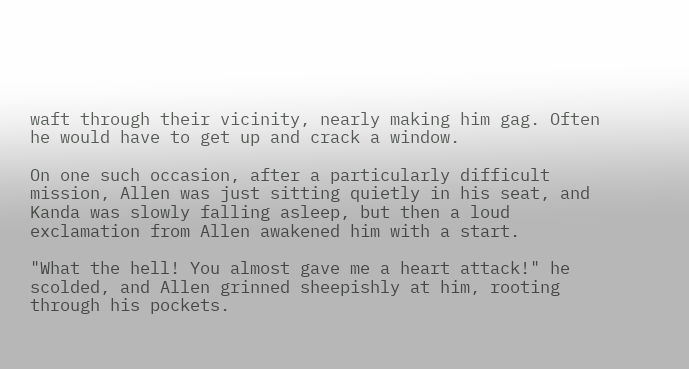waft through their vicinity, nearly making him gag. Often he would have to get up and crack a window.

On one such occasion, after a particularly difficult mission, Allen was just sitting quietly in his seat, and Kanda was slowly falling asleep, but then a loud exclamation from Allen awakened him with a start.

"What the hell! You almost gave me a heart attack!" he scolded, and Allen grinned sheepishly at him, rooting through his pockets.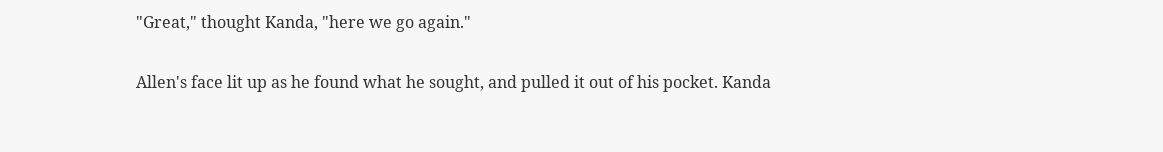"Great," thought Kanda, "here we go again."

Allen's face lit up as he found what he sought, and pulled it out of his pocket. Kanda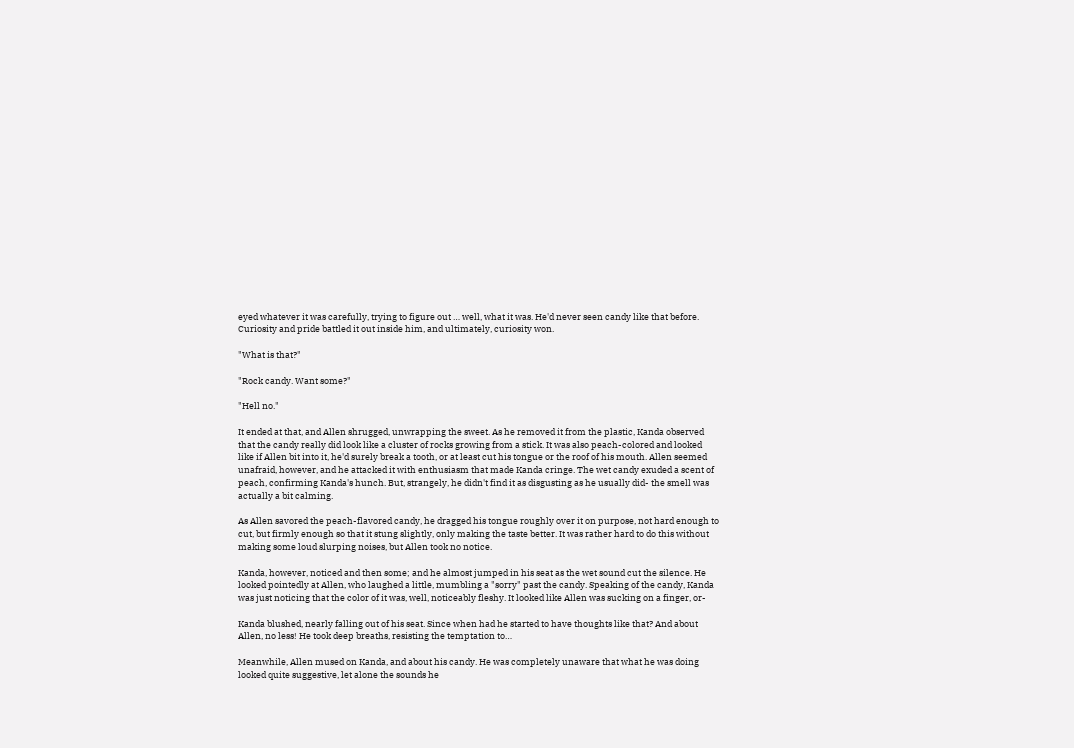eyed whatever it was carefully, trying to figure out … well, what it was. He'd never seen candy like that before. Curiosity and pride battled it out inside him, and ultimately, curiosity won.

"What is that?"

"Rock candy. Want some?"

"Hell no."

It ended at that, and Allen shrugged, unwrapping the sweet. As he removed it from the plastic, Kanda observed that the candy really did look like a cluster of rocks growing from a stick. It was also peach-colored and looked like if Allen bit into it, he'd surely break a tooth, or at least cut his tongue or the roof of his mouth. Allen seemed unafraid, however, and he attacked it with enthusiasm that made Kanda cringe. The wet candy exuded a scent of peach, confirming Kanda's hunch. But, strangely, he didn't find it as disgusting as he usually did- the smell was actually a bit calming.

As Allen savored the peach-flavored candy, he dragged his tongue roughly over it on purpose, not hard enough to cut, but firmly enough so that it stung slightly, only making the taste better. It was rather hard to do this without making some loud slurping noises, but Allen took no notice.

Kanda, however, noticed and then some; and he almost jumped in his seat as the wet sound cut the silence. He looked pointedly at Allen, who laughed a little, mumbling a "sorry" past the candy. Speaking of the candy, Kanda was just noticing that the color of it was, well, noticeably fleshy. It looked like Allen was sucking on a finger, or-

Kanda blushed, nearly falling out of his seat. Since when had he started to have thoughts like that? And about Allen, no less! He took deep breaths, resisting the temptation to…

Meanwhile, Allen mused on Kanda, and about his candy. He was completely unaware that what he was doing looked quite suggestive, let alone the sounds he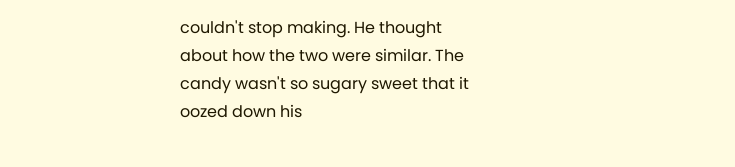couldn't stop making. He thought about how the two were similar. The candy wasn't so sugary sweet that it oozed down his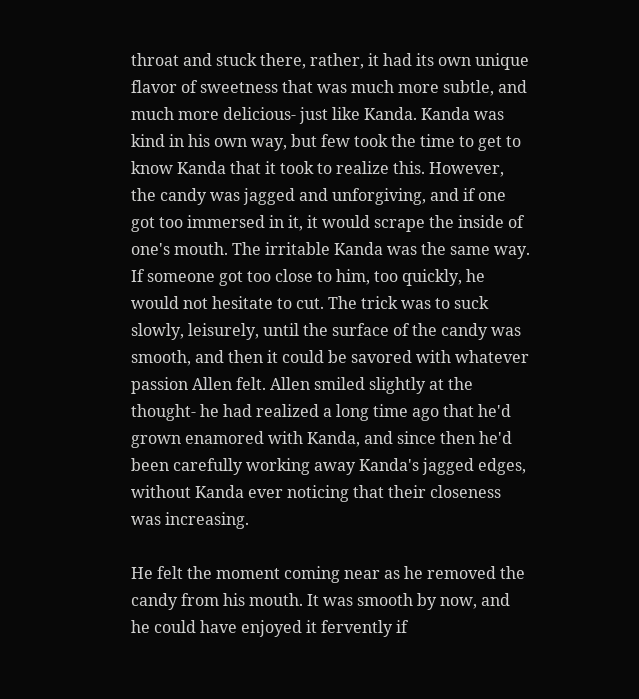throat and stuck there, rather, it had its own unique flavor of sweetness that was much more subtle, and much more delicious- just like Kanda. Kanda was kind in his own way, but few took the time to get to know Kanda that it took to realize this. However, the candy was jagged and unforgiving, and if one got too immersed in it, it would scrape the inside of one's mouth. The irritable Kanda was the same way. If someone got too close to him, too quickly, he would not hesitate to cut. The trick was to suck slowly, leisurely, until the surface of the candy was smooth, and then it could be savored with whatever passion Allen felt. Allen smiled slightly at the thought- he had realized a long time ago that he'd grown enamored with Kanda, and since then he'd been carefully working away Kanda's jagged edges, without Kanda ever noticing that their closeness was increasing.

He felt the moment coming near as he removed the candy from his mouth. It was smooth by now, and he could have enjoyed it fervently if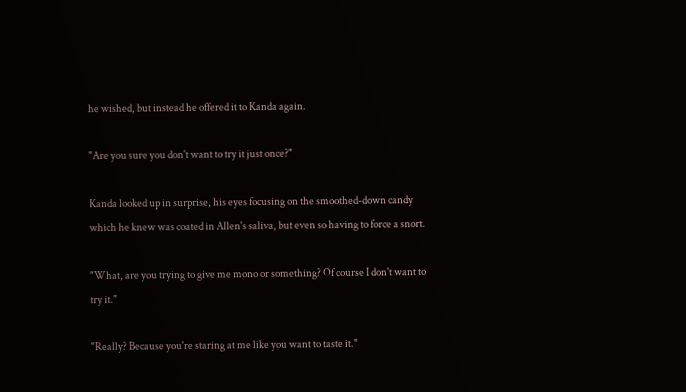he wished, but instead he offered it to Kanda again.

"Are you sure you don't want to try it just once?"

Kanda looked up in surprise, his eyes focusing on the smoothed-down candy which he knew was coated in Allen's saliva, but even so having to force a snort.

"What, are you trying to give me mono or something? Of course I don't want to try it."

"Really? Because you're staring at me like you want to taste it."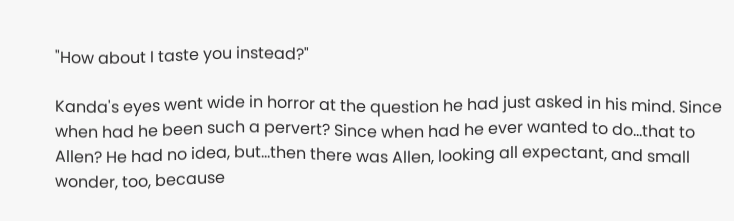"How about I taste you instead?"

Kanda's eyes went wide in horror at the question he had just asked in his mind. Since when had he been such a pervert? Since when had he ever wanted to do…that to Allen? He had no idea, but…then there was Allen, looking all expectant, and small wonder, too, because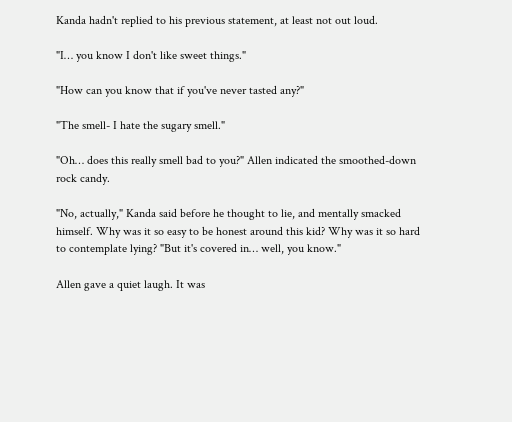Kanda hadn't replied to his previous statement, at least not out loud.

"I… you know I don't like sweet things."

"How can you know that if you've never tasted any?"

"The smell- I hate the sugary smell."

"Oh… does this really smell bad to you?" Allen indicated the smoothed-down rock candy.

"No, actually," Kanda said before he thought to lie, and mentally smacked himself. Why was it so easy to be honest around this kid? Why was it so hard to contemplate lying? "But it's covered in… well, you know."

Allen gave a quiet laugh. It was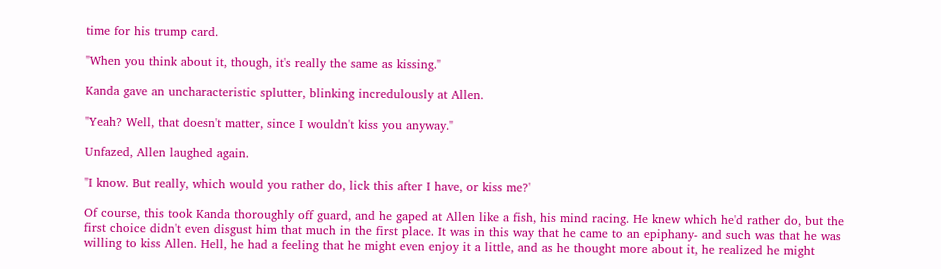time for his trump card.

"When you think about it, though, it's really the same as kissing."

Kanda gave an uncharacteristic splutter, blinking incredulously at Allen.

"Yeah? Well, that doesn't matter, since I wouldn't kiss you anyway."

Unfazed, Allen laughed again.

"I know. But really, which would you rather do, lick this after I have, or kiss me?'

Of course, this took Kanda thoroughly off guard, and he gaped at Allen like a fish, his mind racing. He knew which he'd rather do, but the first choice didn't even disgust him that much in the first place. It was in this way that he came to an epiphany- and such was that he was willing to kiss Allen. Hell, he had a feeling that he might even enjoy it a little, and as he thought more about it, he realized he might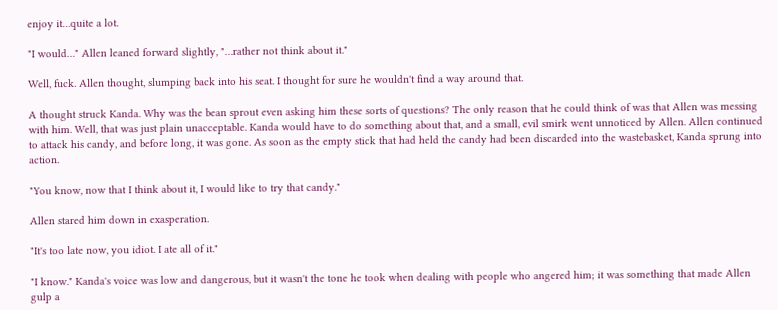enjoy it…quite a lot.

"I would…" Allen leaned forward slightly, "…rather not think about it."

Well, fuck. Allen thought, slumping back into his seat. I thought for sure he wouldn't find a way around that.

A thought struck Kanda. Why was the bean sprout even asking him these sorts of questions? The only reason that he could think of was that Allen was messing with him. Well, that was just plain unacceptable. Kanda would have to do something about that, and a small, evil smirk went unnoticed by Allen. Allen continued to attack his candy, and before long, it was gone. As soon as the empty stick that had held the candy had been discarded into the wastebasket, Kanda sprung into action.

"You know, now that I think about it, I would like to try that candy."

Allen stared him down in exasperation.

"It's too late now, you idiot. I ate all of it."

"I know." Kanda's voice was low and dangerous, but it wasn't the tone he took when dealing with people who angered him; it was something that made Allen gulp a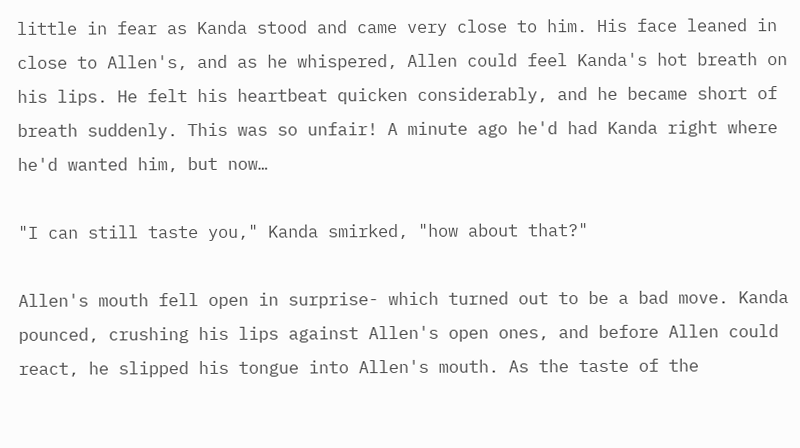little in fear as Kanda stood and came very close to him. His face leaned in close to Allen's, and as he whispered, Allen could feel Kanda's hot breath on his lips. He felt his heartbeat quicken considerably, and he became short of breath suddenly. This was so unfair! A minute ago he'd had Kanda right where he'd wanted him, but now…

"I can still taste you," Kanda smirked, "how about that?"

Allen's mouth fell open in surprise- which turned out to be a bad move. Kanda pounced, crushing his lips against Allen's open ones, and before Allen could react, he slipped his tongue into Allen's mouth. As the taste of the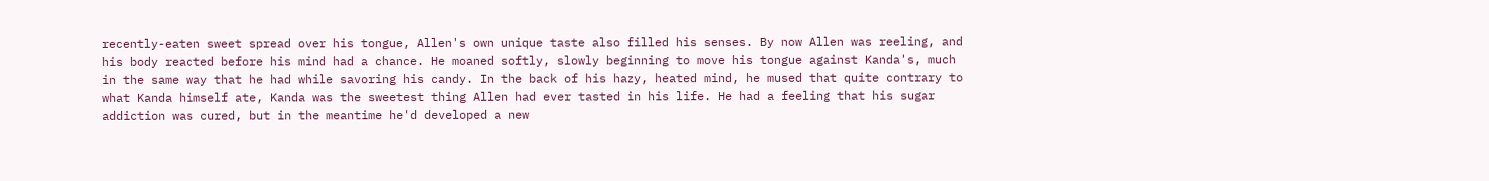recently-eaten sweet spread over his tongue, Allen's own unique taste also filled his senses. By now Allen was reeling, and his body reacted before his mind had a chance. He moaned softly, slowly beginning to move his tongue against Kanda's, much in the same way that he had while savoring his candy. In the back of his hazy, heated mind, he mused that quite contrary to what Kanda himself ate, Kanda was the sweetest thing Allen had ever tasted in his life. He had a feeling that his sugar addiction was cured, but in the meantime he'd developed a new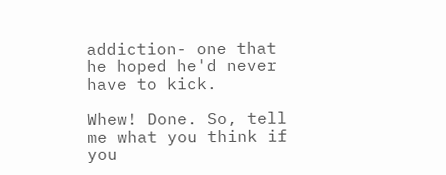addiction- one that he hoped he'd never have to kick.

Whew! Done. So, tell me what you think if you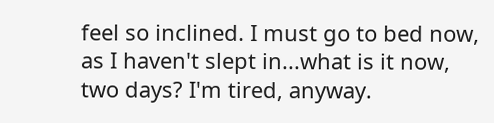feel so inclined. I must go to bed now, as I haven't slept in...what is it now, two days? I'm tired, anyway.